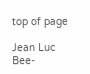top of page

Jean Luc Bee-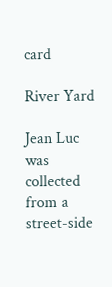card

River Yard

Jean Luc was collected from a street-side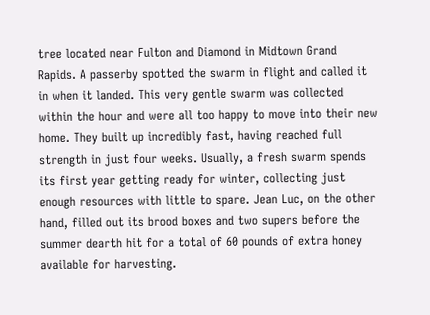tree located near Fulton and Diamond in Midtown Grand Rapids. A passerby spotted the swarm in flight and called it in when it landed. This very gentle swarm was collected within the hour and were all too happy to move into their new home. They built up incredibly fast, having reached full strength in just four weeks. Usually, a fresh swarm spends its first year getting ready for winter, collecting just enough resources with little to spare. Jean Luc, on the other hand, filled out its brood boxes and two supers before the summer dearth hit for a total of 60 pounds of extra honey available for harvesting.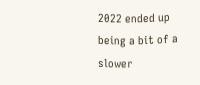2022 ended up being a bit of a slower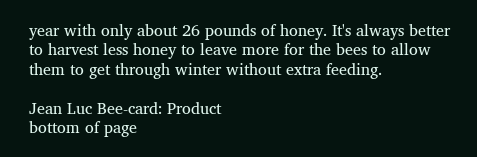year with only about 26 pounds of honey. It's always better to harvest less honey to leave more for the bees to allow them to get through winter without extra feeding.

Jean Luc Bee-card: Product
bottom of page